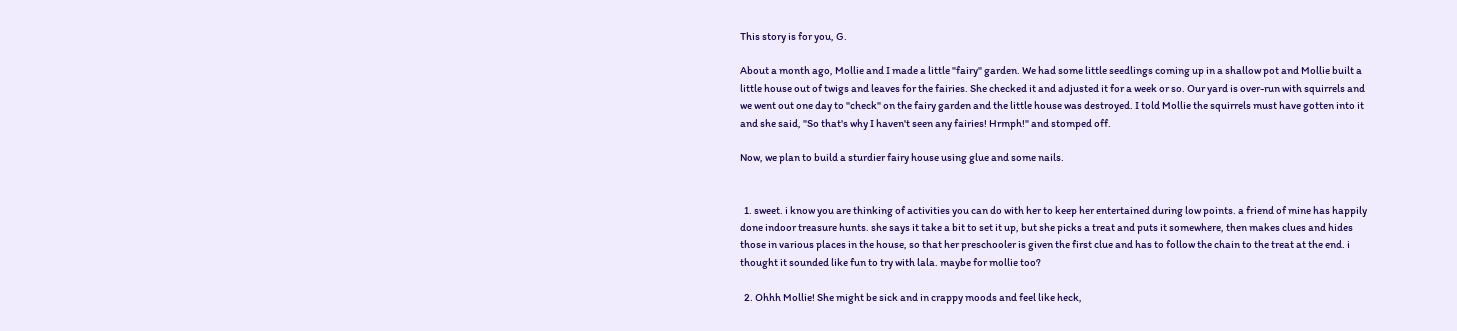This story is for you, G.

About a month ago, Mollie and I made a little "fairy" garden. We had some little seedlings coming up in a shallow pot and Mollie built a little house out of twigs and leaves for the fairies. She checked it and adjusted it for a week or so. Our yard is over-run with squirrels and we went out one day to "check" on the fairy garden and the little house was destroyed. I told Mollie the squirrels must have gotten into it and she said, "So that's why I haven't seen any fairies! Hrmph!" and stomped off.

Now, we plan to build a sturdier fairy house using glue and some nails.


  1. sweet. i know you are thinking of activities you can do with her to keep her entertained during low points. a friend of mine has happily done indoor treasure hunts. she says it take a bit to set it up, but she picks a treat and puts it somewhere, then makes clues and hides those in various places in the house, so that her preschooler is given the first clue and has to follow the chain to the treat at the end. i thought it sounded like fun to try with lala. maybe for mollie too?

  2. Ohhh Mollie! She might be sick and in crappy moods and feel like heck,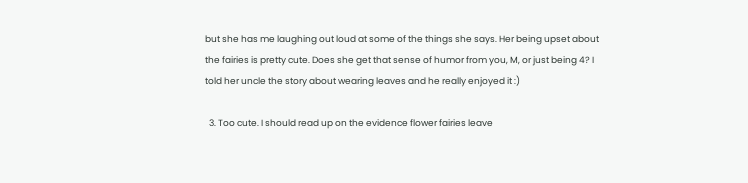but she has me laughing out loud at some of the things she says. Her being upset about the fairies is pretty cute. Does she get that sense of humor from you, M, or just being 4? I told her uncle the story about wearing leaves and he really enjoyed it :)

  3. Too cute. I should read up on the evidence flower fairies leave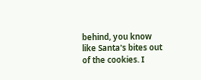behind, you know like Santa's bites out of the cookies. I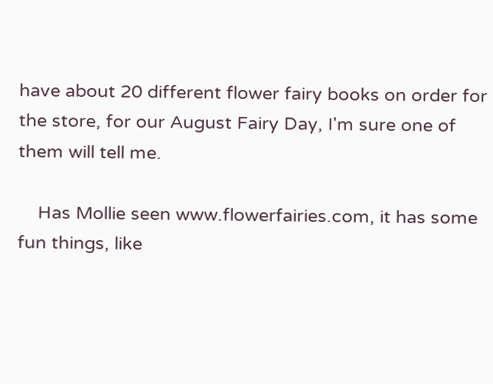have about 20 different flower fairy books on order for the store, for our August Fairy Day, I'm sure one of them will tell me.

    Has Mollie seen www.flowerfairies.com, it has some fun things, like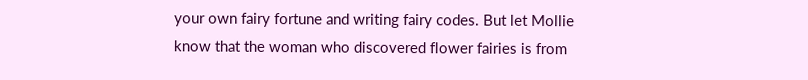your own fairy fortune and writing fairy codes. But let Mollie know that the woman who discovered flower fairies is from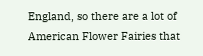England, so there are a lot of American Flower Fairies that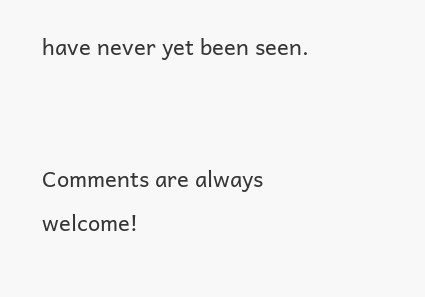have never yet been seen.


Comments are always welcome!